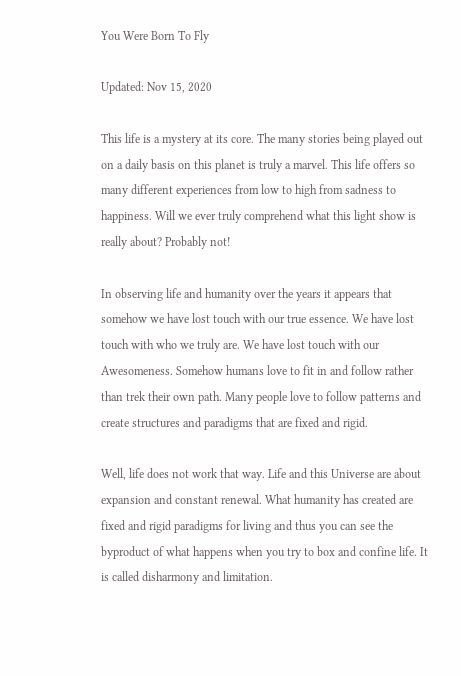You Were Born To Fly

Updated: Nov 15, 2020

This life is a mystery at its core. The many stories being played out on a daily basis on this planet is truly a marvel. This life offers so many different experiences from low to high from sadness to happiness. Will we ever truly comprehend what this light show is really about? Probably not!

In observing life and humanity over the years it appears that somehow we have lost touch with our true essence. We have lost touch with who we truly are. We have lost touch with our Awesomeness. Somehow humans love to fit in and follow rather than trek their own path. Many people love to follow patterns and create structures and paradigms that are fixed and rigid.

Well, life does not work that way. Life and this Universe are about expansion and constant renewal. What humanity has created are fixed and rigid paradigms for living and thus you can see the byproduct of what happens when you try to box and confine life. It is called disharmony and limitation.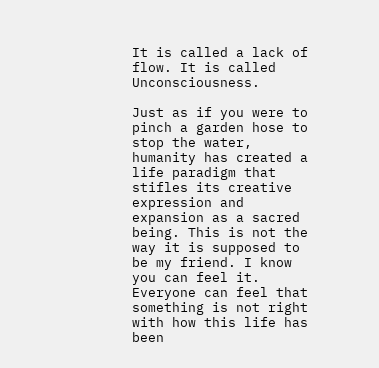It is called a lack of flow. It is called Unconsciousness.

Just as if you were to pinch a garden hose to stop the water, humanity has created a life paradigm that stifles its creative expression and expansion as a sacred being. This is not the way it is supposed to be my friend. I know you can feel it. Everyone can feel that something is not right with how this life has been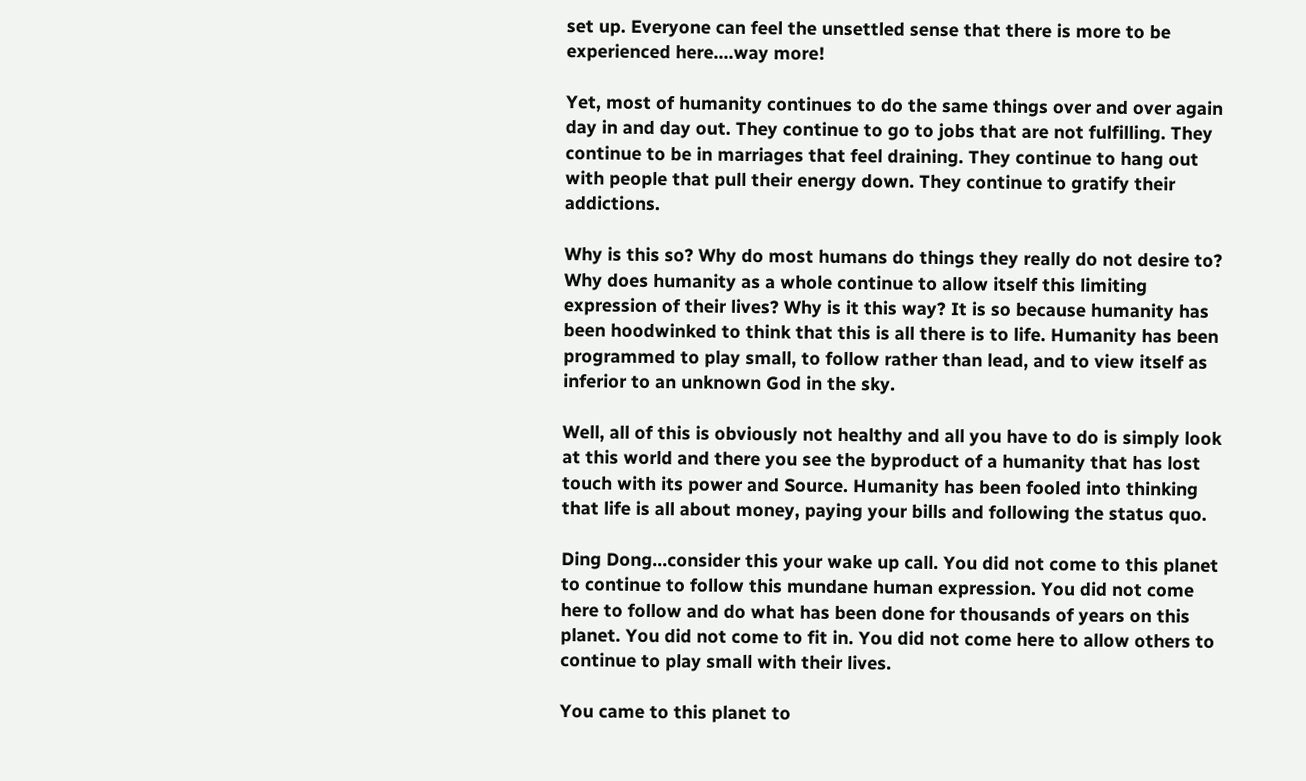set up. Everyone can feel the unsettled sense that there is more to be experienced here....way more!

Yet, most of humanity continues to do the same things over and over again day in and day out. They continue to go to jobs that are not fulfilling. They continue to be in marriages that feel draining. They continue to hang out with people that pull their energy down. They continue to gratify their addictions.

Why is this so? Why do most humans do things they really do not desire to? Why does humanity as a whole continue to allow itself this limiting expression of their lives? Why is it this way? It is so because humanity has been hoodwinked to think that this is all there is to life. Humanity has been programmed to play small, to follow rather than lead, and to view itself as inferior to an unknown God in the sky.

Well, all of this is obviously not healthy and all you have to do is simply look at this world and there you see the byproduct of a humanity that has lost touch with its power and Source. Humanity has been fooled into thinking that life is all about money, paying your bills and following the status quo.

Ding Dong...consider this your wake up call. You did not come to this planet to continue to follow this mundane human expression. You did not come here to follow and do what has been done for thousands of years on this planet. You did not come to fit in. You did not come here to allow others to continue to play small with their lives.

You came to this planet to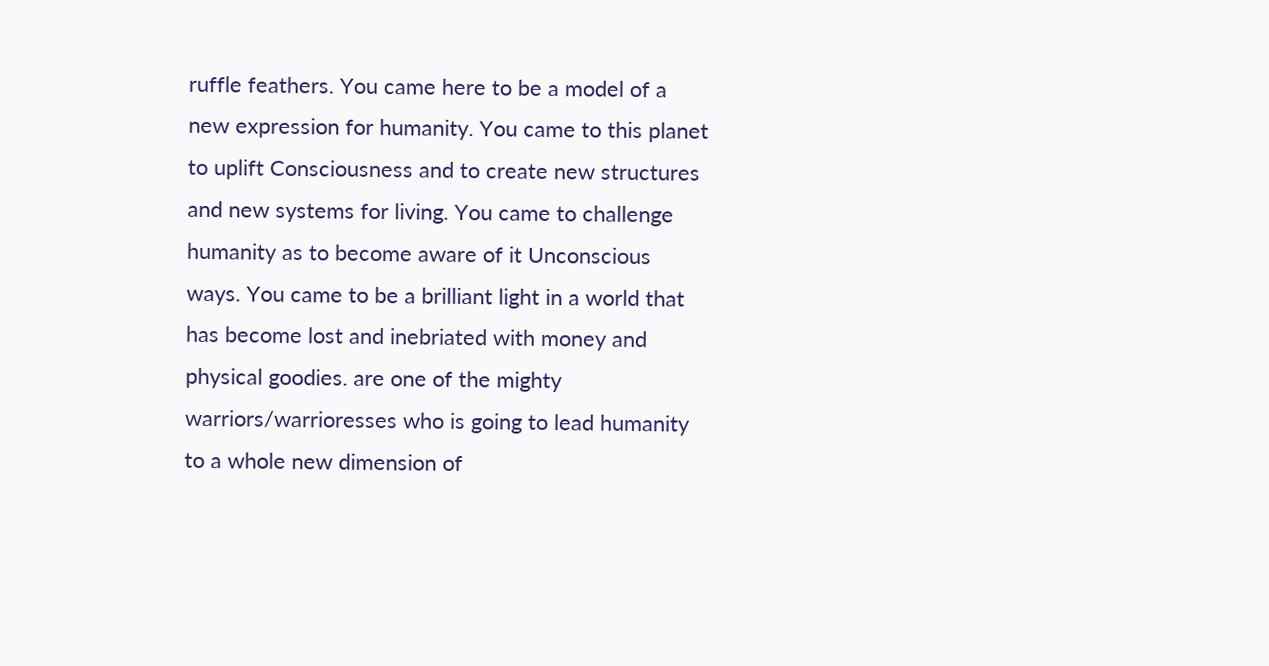ruffle feathers. You came here to be a model of a new expression for humanity. You came to this planet to uplift Consciousness and to create new structures and new systems for living. You came to challenge humanity as to become aware of it Unconscious ways. You came to be a brilliant light in a world that has become lost and inebriated with money and physical goodies. are one of the mighty warriors/warrioresses who is going to lead humanity to a whole new dimension of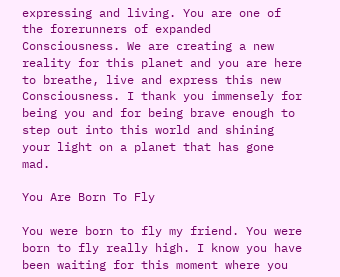expressing and living. You are one of the forerunners of expanded Consciousness. We are creating a new reality for this planet and you are here to breathe, live and express this new Consciousness. I thank you immensely for being you and for being brave enough to step out into this world and shining your light on a planet that has gone mad.

You Are Born To Fly

You were born to fly my friend. You were born to fly really high. I know you have been waiting for this moment where you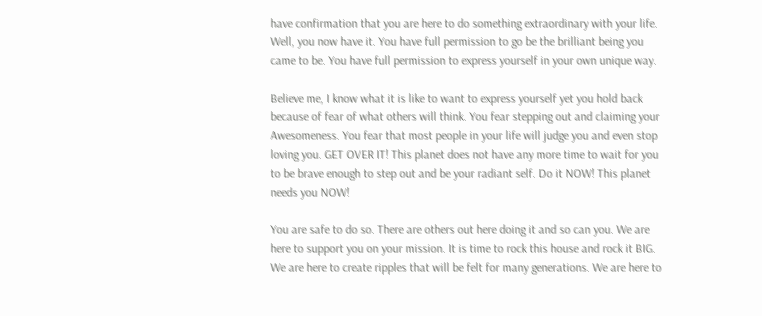have confirmation that you are here to do something extraordinary with your life. Well, you now have it. You have full permission to go be the brilliant being you came to be. You have full permission to express yourself in your own unique way.

Believe me, I know what it is like to want to express yourself yet you hold back because of fear of what others will think. You fear stepping out and claiming your Awesomeness. You fear that most people in your life will judge you and even stop loving you. GET OVER IT! This planet does not have any more time to wait for you to be brave enough to step out and be your radiant self. Do it NOW! This planet needs you NOW!

You are safe to do so. There are others out here doing it and so can you. We are here to support you on your mission. It is time to rock this house and rock it BIG. We are here to create ripples that will be felt for many generations. We are here to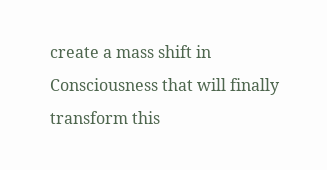create a mass shift in Consciousness that will finally transform this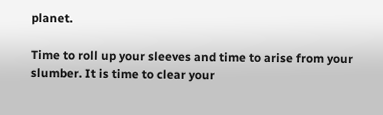planet.

Time to roll up your sleeves and time to arise from your slumber. It is time to clear your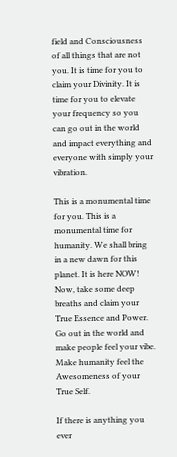field and Consciousness of all things that are not you. It is time for you to claim your Divinity. It is time for you to elevate your frequency so you can go out in the world and impact everything and everyone with simply your vibration.

This is a monumental time for you. This is a monumental time for humanity. We shall bring in a new dawn for this planet. It is here NOW! Now, take some deep breaths and claim your True Essence and Power. Go out in the world and make people feel your vibe. Make humanity feel the Awesomeness of your True Self.

If there is anything you ever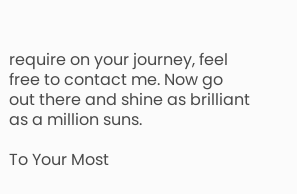require on your journey, feel free to contact me. Now go out there and shine as brilliant as a million suns.

To Your Most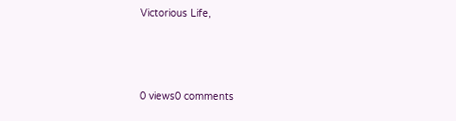Victorious Life,



0 views0 comments